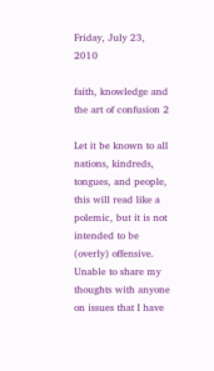Friday, July 23, 2010

faith, knowledge and the art of confusion 2

Let it be known to all nations, kindreds, tongues, and people, this will read like a polemic, but it is not intended to be (overly) offensive. Unable to share my thoughts with anyone on issues that I have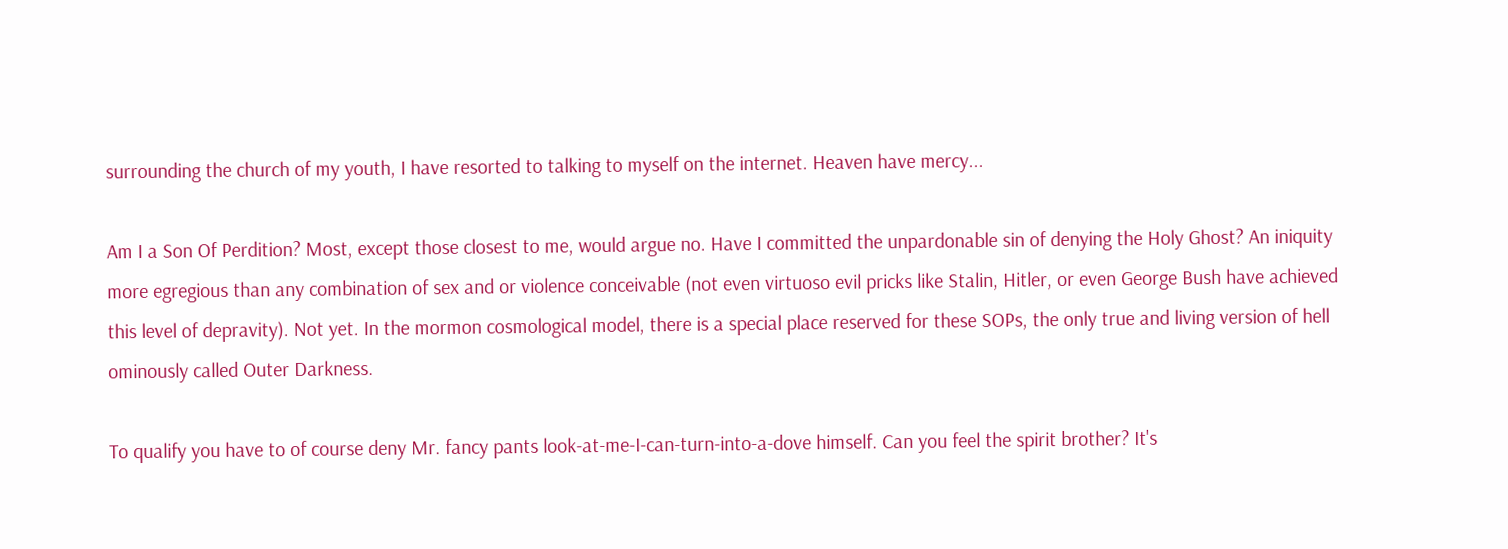surrounding the church of my youth, I have resorted to talking to myself on the internet. Heaven have mercy...

Am I a Son Of Perdition? Most, except those closest to me, would argue no. Have I committed the unpardonable sin of denying the Holy Ghost? An iniquity more egregious than any combination of sex and or violence conceivable (not even virtuoso evil pricks like Stalin, Hitler, or even George Bush have achieved this level of depravity). Not yet. In the mormon cosmological model, there is a special place reserved for these SOPs, the only true and living version of hell ominously called Outer Darkness.

To qualify you have to of course deny Mr. fancy pants look-at-me-I-can-turn-into-a-dove himself. Can you feel the spirit brother? It's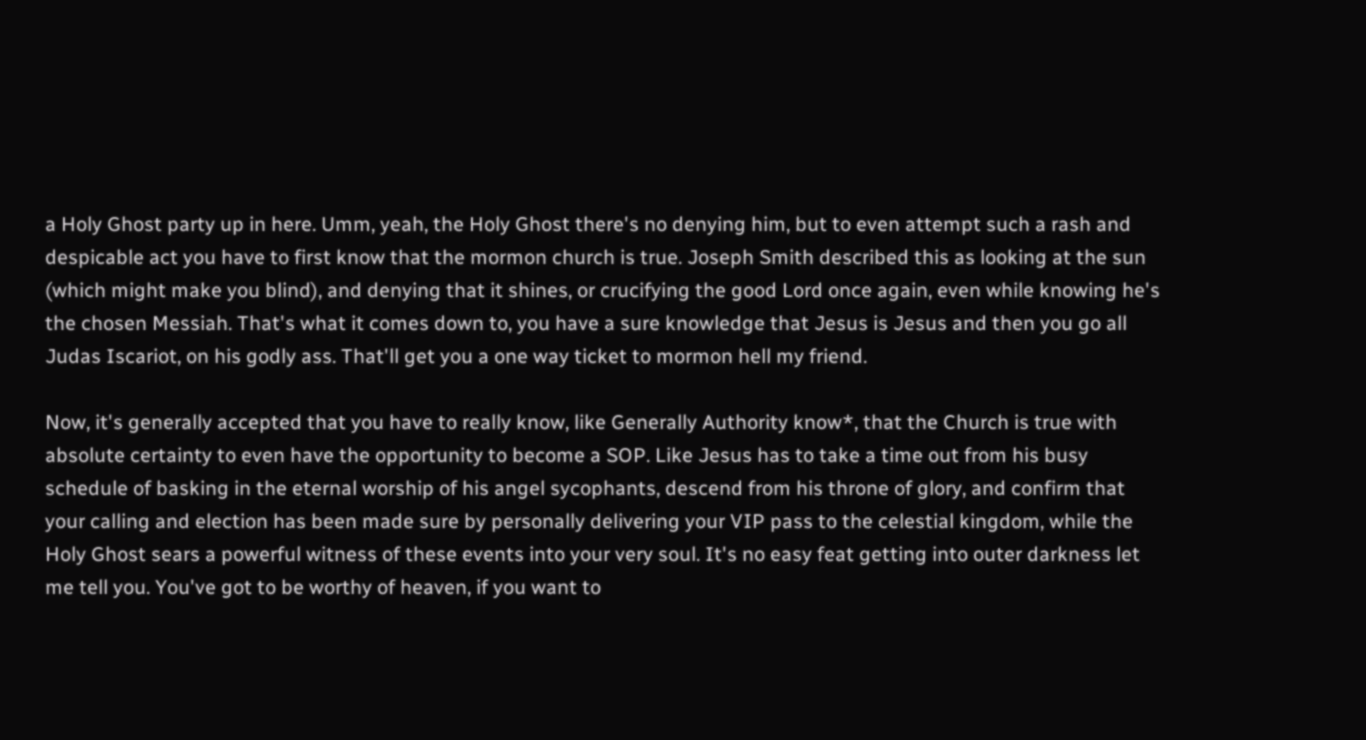a Holy Ghost party up in here. Umm, yeah, the Holy Ghost there's no denying him, but to even attempt such a rash and despicable act you have to first know that the mormon church is true. Joseph Smith described this as looking at the sun (which might make you blind), and denying that it shines, or crucifying the good Lord once again, even while knowing he's the chosen Messiah. That's what it comes down to, you have a sure knowledge that Jesus is Jesus and then you go all Judas Iscariot, on his godly ass. That'll get you a one way ticket to mormon hell my friend.

Now, it's generally accepted that you have to really know, like Generally Authority know*, that the Church is true with absolute certainty to even have the opportunity to become a SOP. Like Jesus has to take a time out from his busy schedule of basking in the eternal worship of his angel sycophants, descend from his throne of glory, and confirm that your calling and election has been made sure by personally delivering your VIP pass to the celestial kingdom, while the Holy Ghost sears a powerful witness of these events into your very soul. It's no easy feat getting into outer darkness let me tell you. You've got to be worthy of heaven, if you want to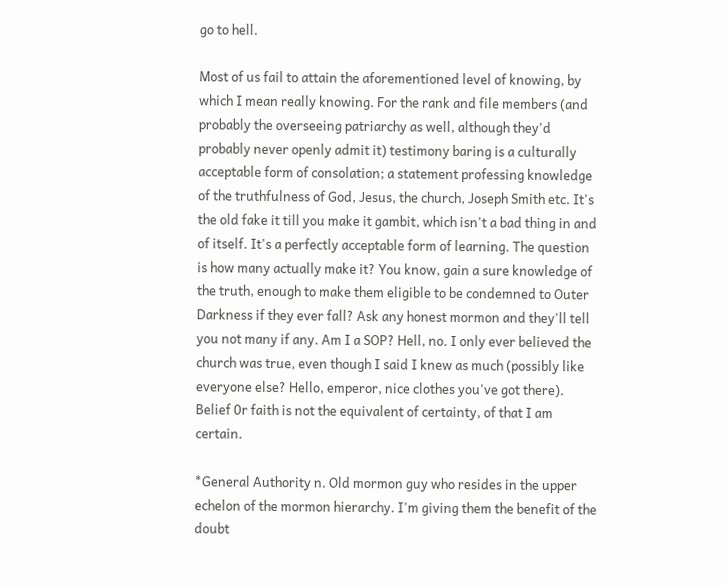go to hell.

Most of us fail to attain the aforementioned level of knowing, by which I mean really knowing. For the rank and file members (and probably the overseeing patriarchy as well, although they'd probably never openly admit it) testimony baring is a culturally acceptable form of consolation; a statement professing knowledge of the truthfulness of God, Jesus, the church, Joseph Smith etc. It's the old fake it till you make it gambit, which isn't a bad thing in and of itself. It's a perfectly acceptable form of learning. The question is how many actually make it? You know, gain a sure knowledge of the truth, enough to make them eligible to be condemned to Outer Darkness if they ever fall? Ask any honest mormon and they'll tell you not many if any. Am I a SOP? Hell, no. I only ever believed the church was true, even though I said I knew as much (possibly like everyone else? Hello, emperor, nice clothes you've got there). Belief 0r faith is not the equivalent of certainty, of that I am certain.

*General Authority n. Old mormon guy who resides in the upper echelon of the mormon hierarchy. I'm giving them the benefit of the doubt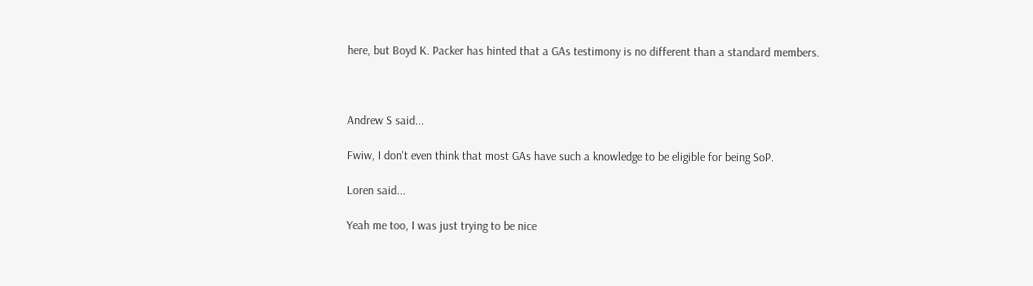here, but Boyd K. Packer has hinted that a GAs testimony is no different than a standard members.



Andrew S said...

Fwiw, I don't even think that most GAs have such a knowledge to be eligible for being SoP.

Loren said...

Yeah me too, I was just trying to be nice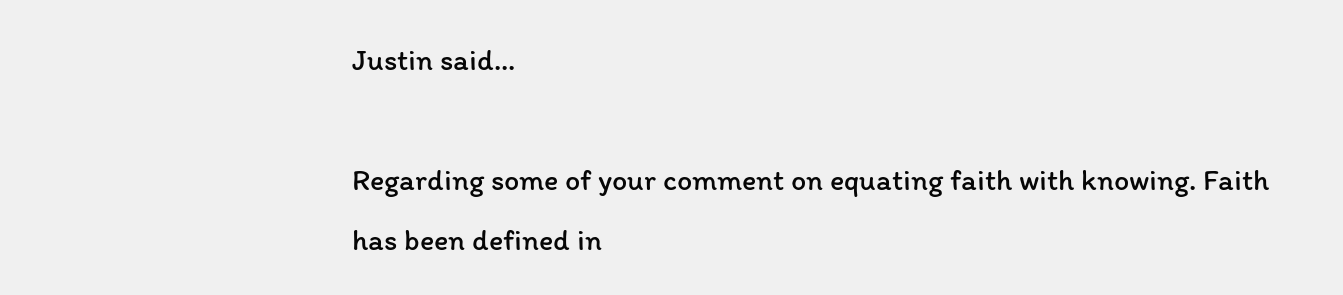Justin said...

Regarding some of your comment on equating faith with knowing. Faith has been defined in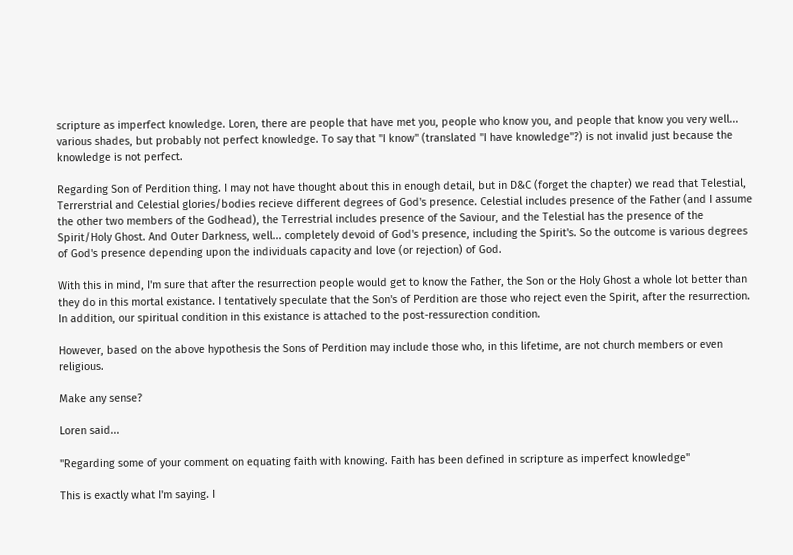scripture as imperfect knowledge. Loren, there are people that have met you, people who know you, and people that know you very well... various shades, but probably not perfect knowledge. To say that "I know" (translated "I have knowledge"?) is not invalid just because the knowledge is not perfect.

Regarding Son of Perdition thing. I may not have thought about this in enough detail, but in D&C (forget the chapter) we read that Telestial, Terrerstrial and Celestial glories/bodies recieve different degrees of God's presence. Celestial includes presence of the Father (and I assume the other two members of the Godhead), the Terrestrial includes presence of the Saviour, and the Telestial has the presence of the Spirit/Holy Ghost. And Outer Darkness, well... completely devoid of God's presence, including the Spirit's. So the outcome is various degrees of God's presence depending upon the individuals capacity and love (or rejection) of God.

With this in mind, I'm sure that after the resurrection people would get to know the Father, the Son or the Holy Ghost a whole lot better than they do in this mortal existance. I tentatively speculate that the Son's of Perdition are those who reject even the Spirit, after the resurrection. In addition, our spiritual condition in this existance is attached to the post-ressurection condition.

However, based on the above hypothesis the Sons of Perdition may include those who, in this lifetime, are not church members or even religious.

Make any sense?

Loren said...

"Regarding some of your comment on equating faith with knowing. Faith has been defined in scripture as imperfect knowledge"

This is exactly what I'm saying. I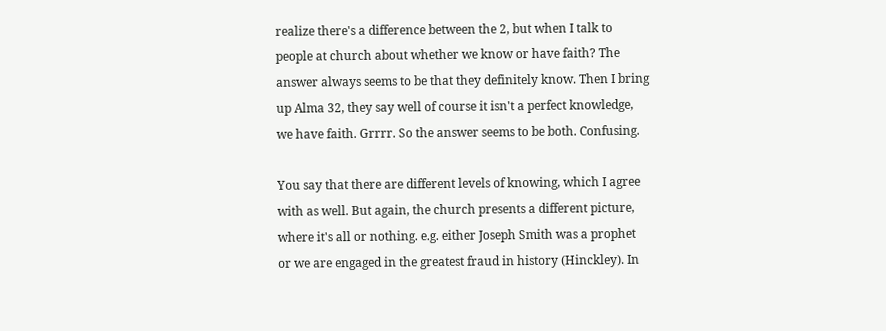realize there's a difference between the 2, but when I talk to people at church about whether we know or have faith? The answer always seems to be that they definitely know. Then I bring up Alma 32, they say well of course it isn't a perfect knowledge, we have faith. Grrrr. So the answer seems to be both. Confusing.

You say that there are different levels of knowing, which I agree with as well. But again, the church presents a different picture, where it's all or nothing. e.g. either Joseph Smith was a prophet or we are engaged in the greatest fraud in history (Hinckley). In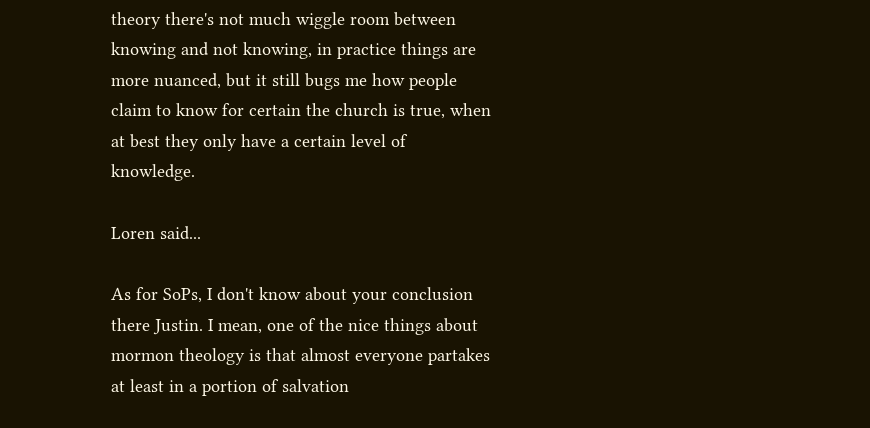theory there's not much wiggle room between knowing and not knowing, in practice things are more nuanced, but it still bugs me how people claim to know for certain the church is true, when at best they only have a certain level of knowledge.

Loren said...

As for SoPs, I don't know about your conclusion there Justin. I mean, one of the nice things about mormon theology is that almost everyone partakes at least in a portion of salvation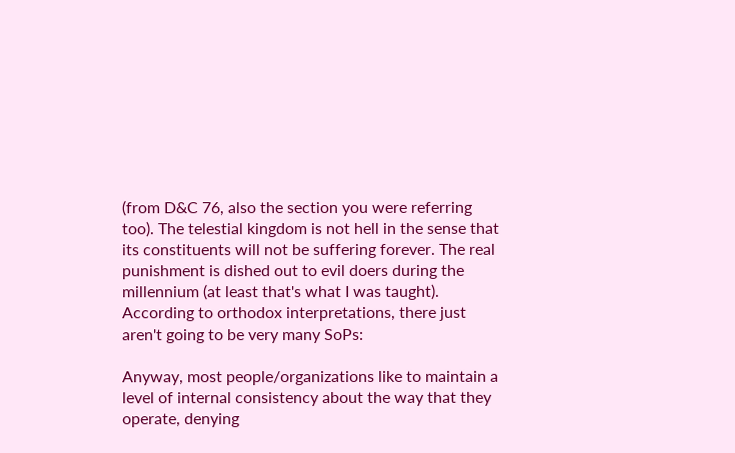(from D&C 76, also the section you were referring too). The telestial kingdom is not hell in the sense that its constituents will not be suffering forever. The real punishment is dished out to evil doers during the millennium (at least that's what I was taught). According to orthodox interpretations, there just aren't going to be very many SoPs:

Anyway, most people/organizations like to maintain a level of internal consistency about the way that they operate, denying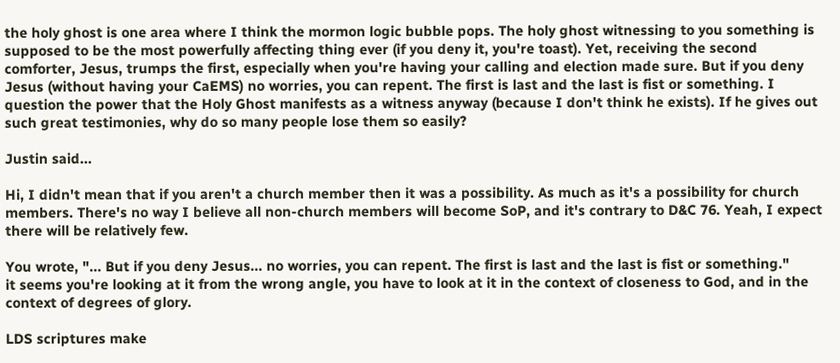the holy ghost is one area where I think the mormon logic bubble pops. The holy ghost witnessing to you something is supposed to be the most powerfully affecting thing ever (if you deny it, you're toast). Yet, receiving the second comforter, Jesus, trumps the first, especially when you're having your calling and election made sure. But if you deny Jesus (without having your CaEMS) no worries, you can repent. The first is last and the last is fist or something. I question the power that the Holy Ghost manifests as a witness anyway (because I don't think he exists). If he gives out such great testimonies, why do so many people lose them so easily?

Justin said...

Hi, I didn't mean that if you aren't a church member then it was a possibility. As much as it's a possibility for church members. There's no way I believe all non-church members will become SoP, and it's contrary to D&C 76. Yeah, I expect there will be relatively few.

You wrote, "... But if you deny Jesus... no worries, you can repent. The first is last and the last is fist or something."
it seems you're looking at it from the wrong angle, you have to look at it in the context of closeness to God, and in the context of degrees of glory.

LDS scriptures make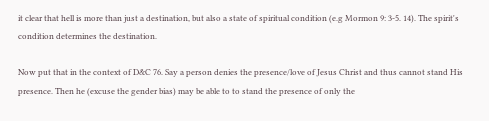it clear that hell is more than just a destination, but also a state of spiritual condition (e.g Mormon 9: 3-5. 14). The spirit's condition determines the destination.

Now put that in the context of D&C 76. Say a person denies the presence/love of Jesus Christ and thus cannot stand His presence. Then he (excuse the gender bias) may be able to to stand the presence of only the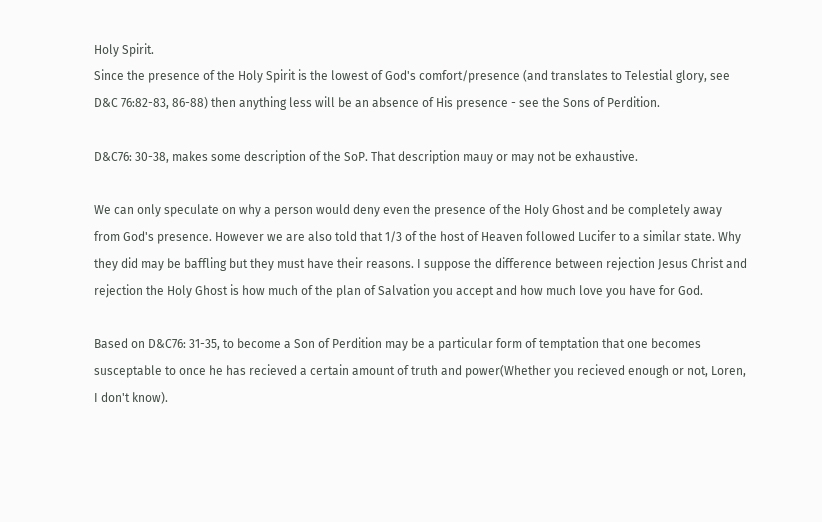Holy Spirit.
Since the presence of the Holy Spirit is the lowest of God's comfort/presence (and translates to Telestial glory, see D&C 76:82-83, 86-88) then anything less will be an absence of His presence - see the Sons of Perdition.

D&C76: 30-38, makes some description of the SoP. That description mauy or may not be exhaustive.

We can only speculate on why a person would deny even the presence of the Holy Ghost and be completely away from God's presence. However we are also told that 1/3 of the host of Heaven followed Lucifer to a similar state. Why they did may be baffling but they must have their reasons. I suppose the difference between rejection Jesus Christ and rejection the Holy Ghost is how much of the plan of Salvation you accept and how much love you have for God.

Based on D&C76: 31-35, to become a Son of Perdition may be a particular form of temptation that one becomes susceptable to once he has recieved a certain amount of truth and power(Whether you recieved enough or not, Loren, I don't know).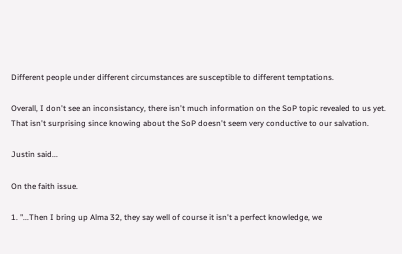Different people under different circumstances are susceptible to different temptations.

Overall, I don't see an inconsistancy, there isn't much information on the SoP topic revealed to us yet. That isn't surprising since knowing about the SoP doesn't seem very conductive to our salvation.

Justin said...

On the faith issue.

1. "...Then I bring up Alma 32, they say well of course it isn't a perfect knowledge, we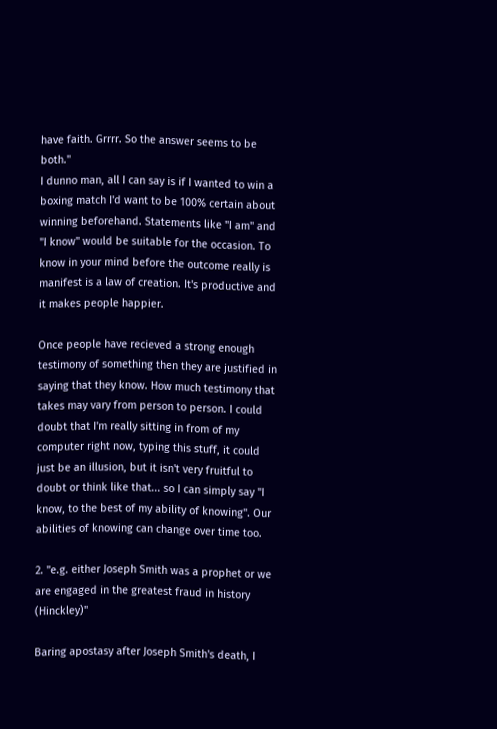have faith. Grrrr. So the answer seems to be both."
I dunno man, all I can say is if I wanted to win a boxing match I'd want to be 100% certain about winning beforehand. Statements like "I am" and "I know" would be suitable for the occasion. To know in your mind before the outcome really is manifest is a law of creation. It's productive and it makes people happier.

Once people have recieved a strong enough testimony of something then they are justified in saying that they know. How much testimony that takes may vary from person to person. I could doubt that I'm really sitting in from of my computer right now, typing this stuff, it could just be an illusion, but it isn't very fruitful to doubt or think like that... so I can simply say "I know, to the best of my ability of knowing". Our abilities of knowing can change over time too.

2. "e.g. either Joseph Smith was a prophet or we are engaged in the greatest fraud in history (Hinckley)"

Baring apostasy after Joseph Smith's death, I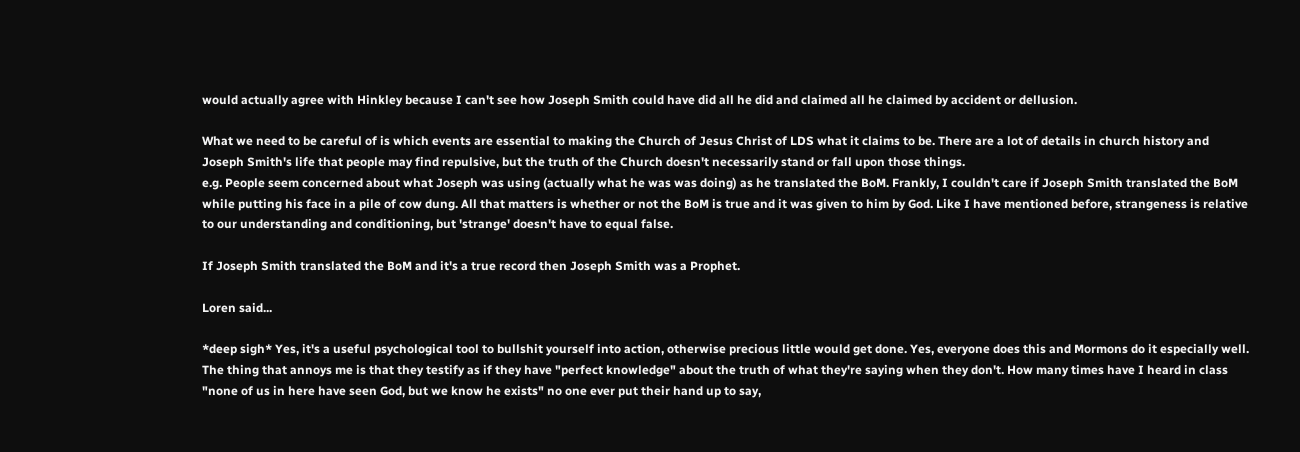would actually agree with Hinkley because I can't see how Joseph Smith could have did all he did and claimed all he claimed by accident or dellusion.

What we need to be careful of is which events are essential to making the Church of Jesus Christ of LDS what it claims to be. There are a lot of details in church history and Joseph Smith's life that people may find repulsive, but the truth of the Church doesn't necessarily stand or fall upon those things.
e.g. People seem concerned about what Joseph was using (actually what he was was doing) as he translated the BoM. Frankly, I couldn't care if Joseph Smith translated the BoM while putting his face in a pile of cow dung. All that matters is whether or not the BoM is true and it was given to him by God. Like I have mentioned before, strangeness is relative to our understanding and conditioning, but 'strange' doesn't have to equal false.

If Joseph Smith translated the BoM and it's a true record then Joseph Smith was a Prophet.

Loren said...

*deep sigh* Yes, it's a useful psychological tool to bullshit yourself into action, otherwise precious little would get done. Yes, everyone does this and Mormons do it especially well. The thing that annoys me is that they testify as if they have "perfect knowledge" about the truth of what they're saying when they don't. How many times have I heard in class "none of us in here have seen God, but we know he exists" no one ever put their hand up to say,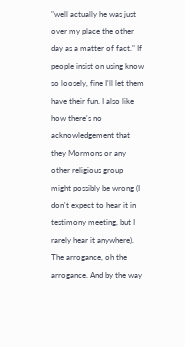"well actually he was just over my place the other day as a matter of fact." If people insist on using know so loosely, fine I'll let them have their fun. I also like how there's no acknowledgement that they Mormons or any other religious group might possibly be wrong (I don't expect to hear it in testimony meeting, but I rarely hear it anywhere). The arrogance, oh the arrogance. And by the way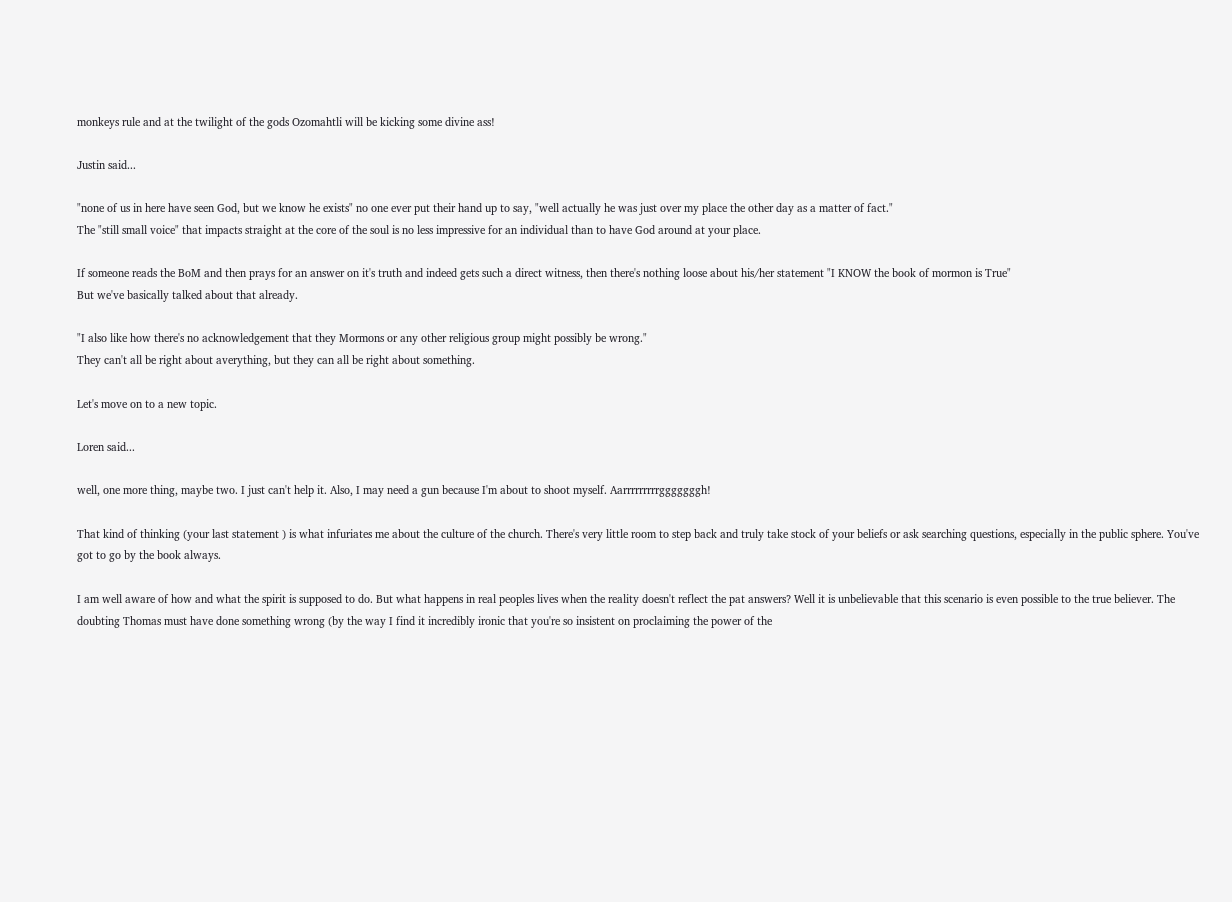monkeys rule and at the twilight of the gods Ozomahtli will be kicking some divine ass!

Justin said...

"none of us in here have seen God, but we know he exists" no one ever put their hand up to say, "well actually he was just over my place the other day as a matter of fact."
The "still small voice" that impacts straight at the core of the soul is no less impressive for an individual than to have God around at your place.

If someone reads the BoM and then prays for an answer on it's truth and indeed gets such a direct witness, then there's nothing loose about his/her statement "I KNOW the book of mormon is True"
But we've basically talked about that already.

"I also like how there's no acknowledgement that they Mormons or any other religious group might possibly be wrong."
They can't all be right about averything, but they can all be right about something.

Let's move on to a new topic.

Loren said...

well, one more thing, maybe two. I just can't help it. Also, I may need a gun because I'm about to shoot myself. Aarrrrrrrrrgggggggh!

That kind of thinking (your last statement ) is what infuriates me about the culture of the church. There's very little room to step back and truly take stock of your beliefs or ask searching questions, especially in the public sphere. You've got to go by the book always.

I am well aware of how and what the spirit is supposed to do. But what happens in real peoples lives when the reality doesn't reflect the pat answers? Well it is unbelievable that this scenario is even possible to the true believer. The doubting Thomas must have done something wrong (by the way I find it incredibly ironic that you're so insistent on proclaiming the power of the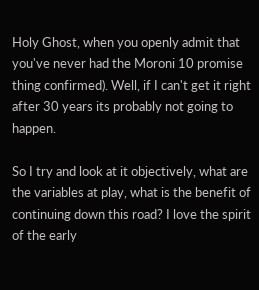Holy Ghost, when you openly admit that you've never had the Moroni 10 promise thing confirmed). Well, if I can't get it right after 30 years its probably not going to happen.

So I try and look at it objectively, what are the variables at play, what is the benefit of continuing down this road? I love the spirit of the early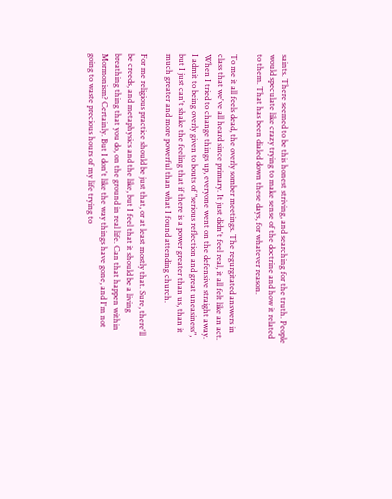saints. There seemed to be this honest striving, and searching for the truth. People would speculate like crazy trying to make sense of the doctrine and how it related to them. That has been dialed down these days, for whatever reason.

To me it all feels dead, the overly somber meetings. The regurgitated answers in class that we've all heard since primary. It just didn't feel real, it all felt like an act. When I tried to change things up, everyone went on the defensive straight away. I admit to being overly given to bouts of "serious reflection and great uneasiness", but I just can't shake the feeling that if there is a power greater than us, than it much greater and more powerful than what I found attending church.

For me religious practice should be just that, or at least mostly that. Sure, there'll be creeds, and metaphysics and the like, but I feel that it should be a living breathing thing that you do, on the ground in real life. Can that happen within Mormonism? Certainly. But I don't like the way things have gone, and I'm not going to waste precious hours of my life trying to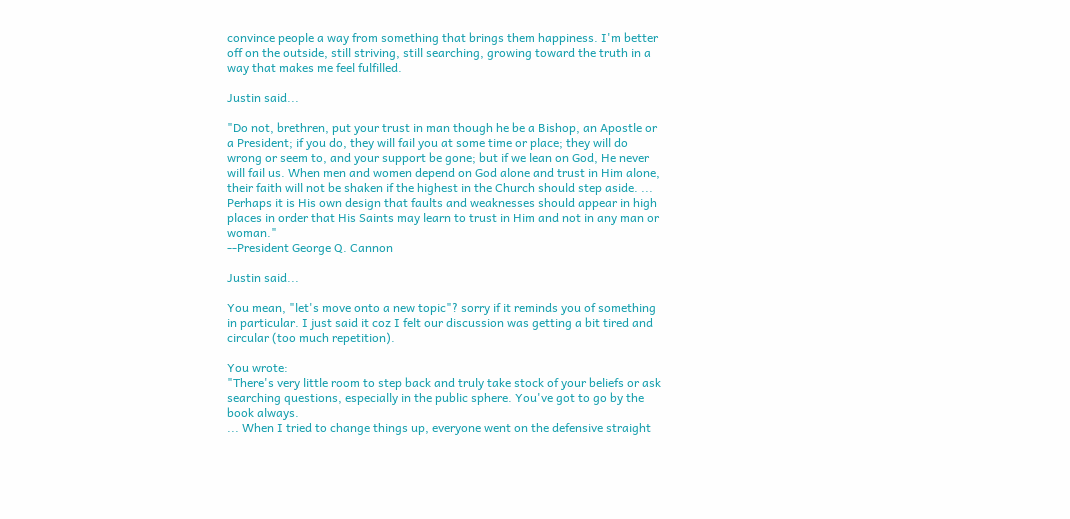convince people a way from something that brings them happiness. I'm better off on the outside, still striving, still searching, growing toward the truth in a way that makes me feel fulfilled.

Justin said...

"Do not, brethren, put your trust in man though he be a Bishop, an Apostle or a President; if you do, they will fail you at some time or place; they will do wrong or seem to, and your support be gone; but if we lean on God, He never will fail us. When men and women depend on God alone and trust in Him alone, their faith will not be shaken if the highest in the Church should step aside. ... Perhaps it is His own design that faults and weaknesses should appear in high places in order that His Saints may learn to trust in Him and not in any man or woman."
--President George Q. Cannon

Justin said...

You mean, "let's move onto a new topic"? sorry if it reminds you of something in particular. I just said it coz I felt our discussion was getting a bit tired and circular (too much repetition).

You wrote:
"There's very little room to step back and truly take stock of your beliefs or ask searching questions, especially in the public sphere. You've got to go by the book always.
... When I tried to change things up, everyone went on the defensive straight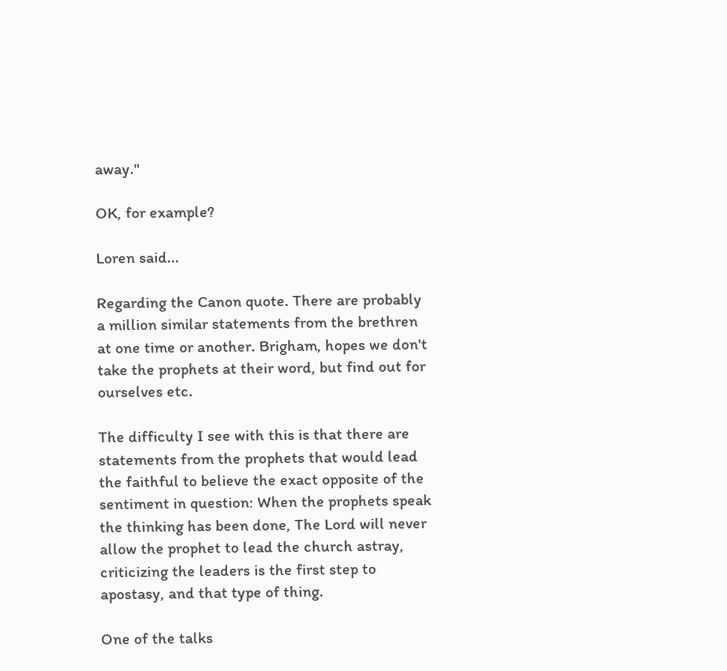away."

OK, for example?

Loren said...

Regarding the Canon quote. There are probably a million similar statements from the brethren at one time or another. Brigham, hopes we don't take the prophets at their word, but find out for ourselves etc.

The difficulty I see with this is that there are statements from the prophets that would lead the faithful to believe the exact opposite of the sentiment in question: When the prophets speak the thinking has been done, The Lord will never allow the prophet to lead the church astray, criticizing the leaders is the first step to apostasy, and that type of thing.

One of the talks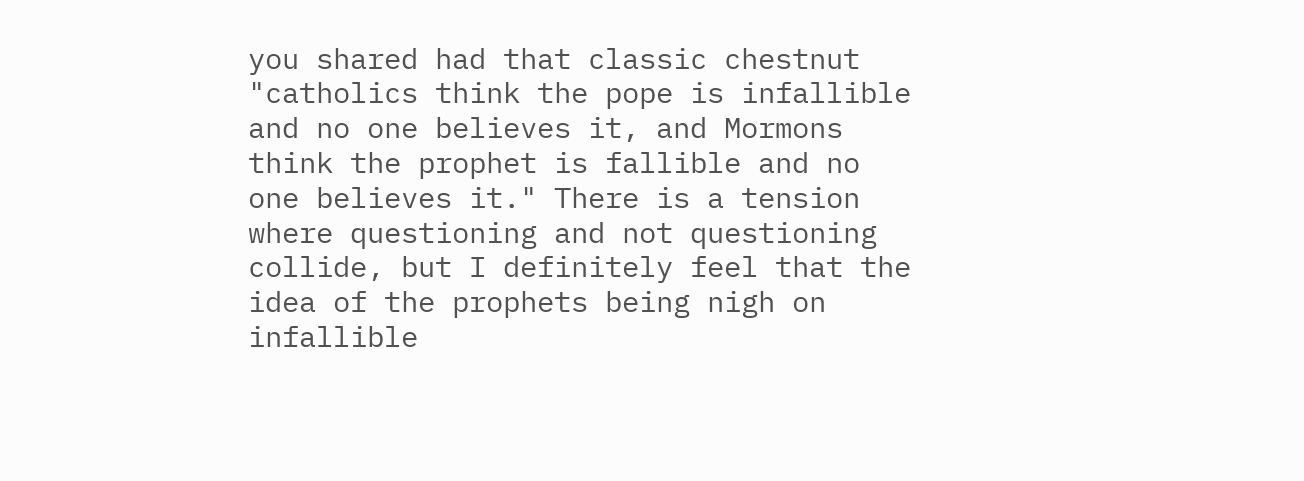you shared had that classic chestnut "catholics think the pope is infallible and no one believes it, and Mormons think the prophet is fallible and no one believes it." There is a tension where questioning and not questioning collide, but I definitely feel that the idea of the prophets being nigh on infallible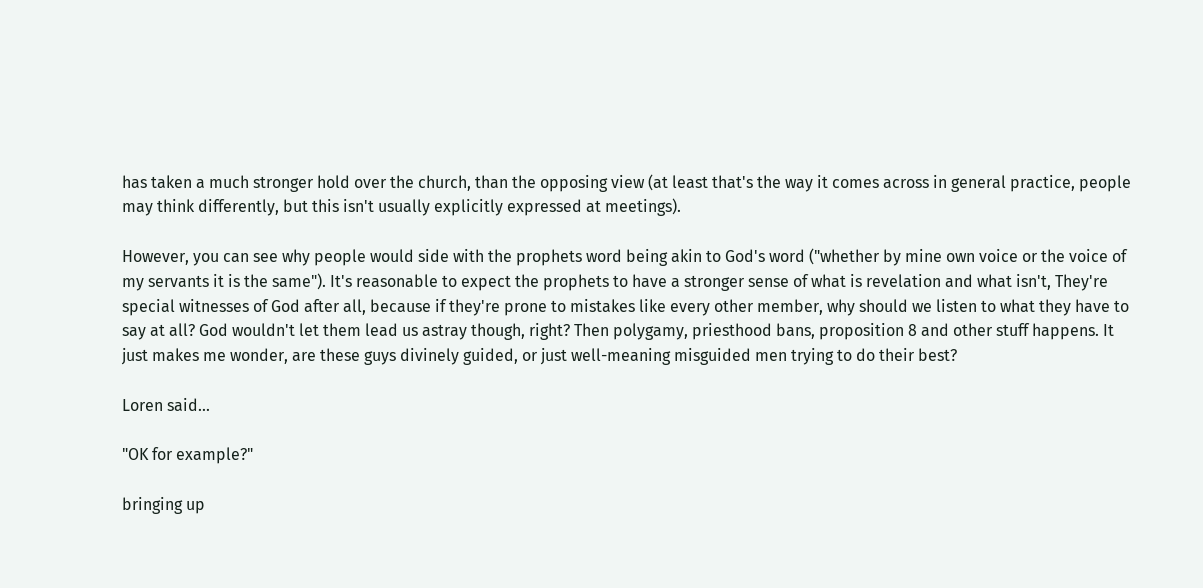has taken a much stronger hold over the church, than the opposing view (at least that's the way it comes across in general practice, people may think differently, but this isn't usually explicitly expressed at meetings).

However, you can see why people would side with the prophets word being akin to God's word ("whether by mine own voice or the voice of my servants it is the same"). It's reasonable to expect the prophets to have a stronger sense of what is revelation and what isn't, They're special witnesses of God after all, because if they're prone to mistakes like every other member, why should we listen to what they have to say at all? God wouldn't let them lead us astray though, right? Then polygamy, priesthood bans, proposition 8 and other stuff happens. It just makes me wonder, are these guys divinely guided, or just well-meaning misguided men trying to do their best?

Loren said...

"OK for example?"

bringing up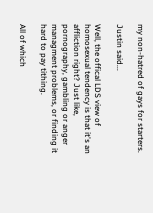my non-hatred of gays for starters.

Justin said...

Well, the offical LDS view of homosexual tendency is that it's an affliction right? Just like, pornography, gambling or anger managment problems, or finding it hard to pay tithing.

All of which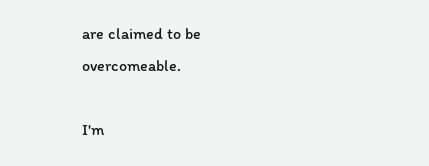are claimed to be overcomeable.

I'm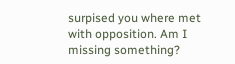surpised you where met with opposition. Am I missing something?